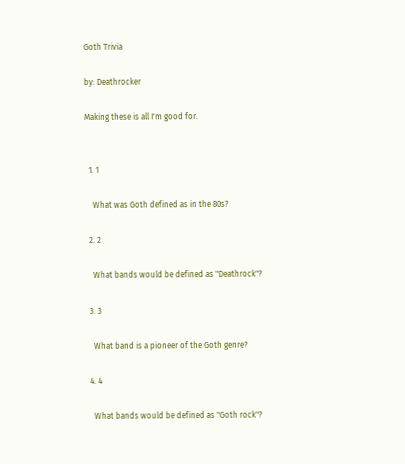Goth Trivia

by: Deathrocker

Making these is all I'm good for.


  1. 1

    What was Goth defined as in the 80s?

  2. 2

    What bands would be defined as "Deathrock"?

  3. 3

    What band is a pioneer of the Goth genre?

  4. 4

    What bands would be defined as "Goth rock"?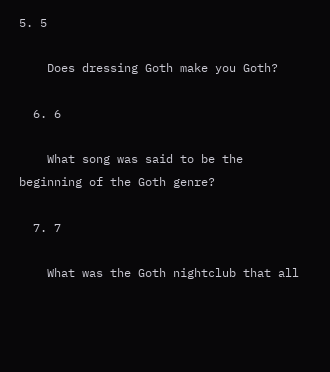5. 5

    Does dressing Goth make you Goth?

  6. 6

    What song was said to be the beginning of the Goth genre?

  7. 7

    What was the Goth nightclub that all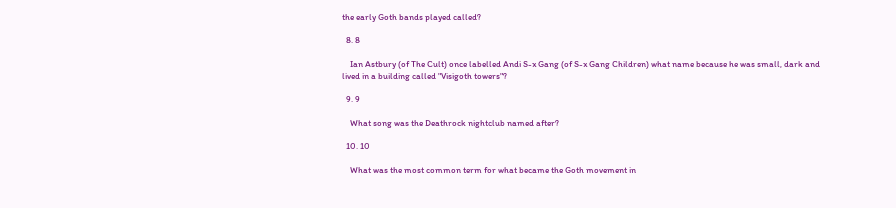the early Goth bands played called?

  8. 8

    Ian Astbury (of The Cult) once labelled Andi S-x Gang (of S-x Gang Children) what name because he was small, dark and lived in a building called "Visigoth towers"?

  9. 9

    What song was the Deathrock nightclub named after?

  10. 10

    What was the most common term for what became the Goth movement in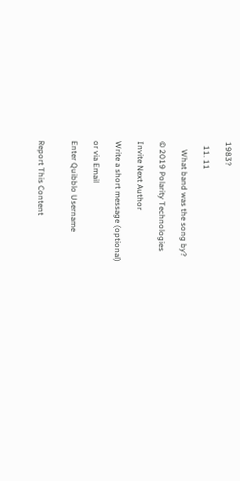1983?

  11. 11

    What band was the song by?

© 2019 Polarity Technologies

Invite Next Author

Write a short message (optional)

or via Email

Enter Quibblo Username


Report This Content